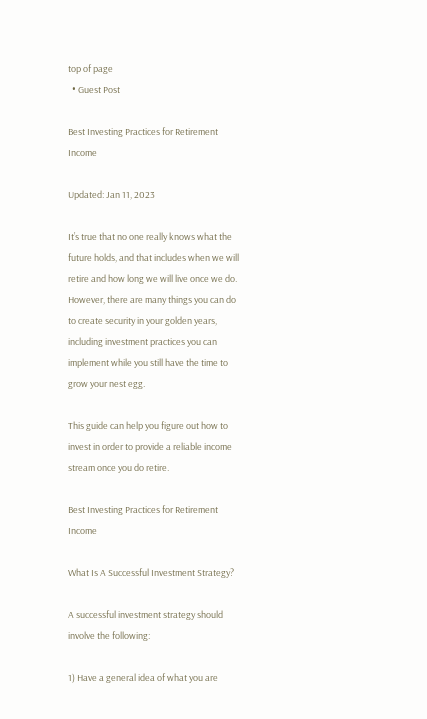top of page
  • Guest Post

Best Investing Practices for Retirement Income

Updated: Jan 11, 2023

It’s true that no one really knows what the future holds, and that includes when we will retire and how long we will live once we do. However, there are many things you can do to create security in your golden years, including investment practices you can implement while you still have the time to grow your nest egg.

This guide can help you figure out how to invest in order to provide a reliable income stream once you do retire.

Best Investing Practices for Retirement Income

What Is A Successful Investment Strategy?

A successful investment strategy should involve the following:

1) Have a general idea of what you are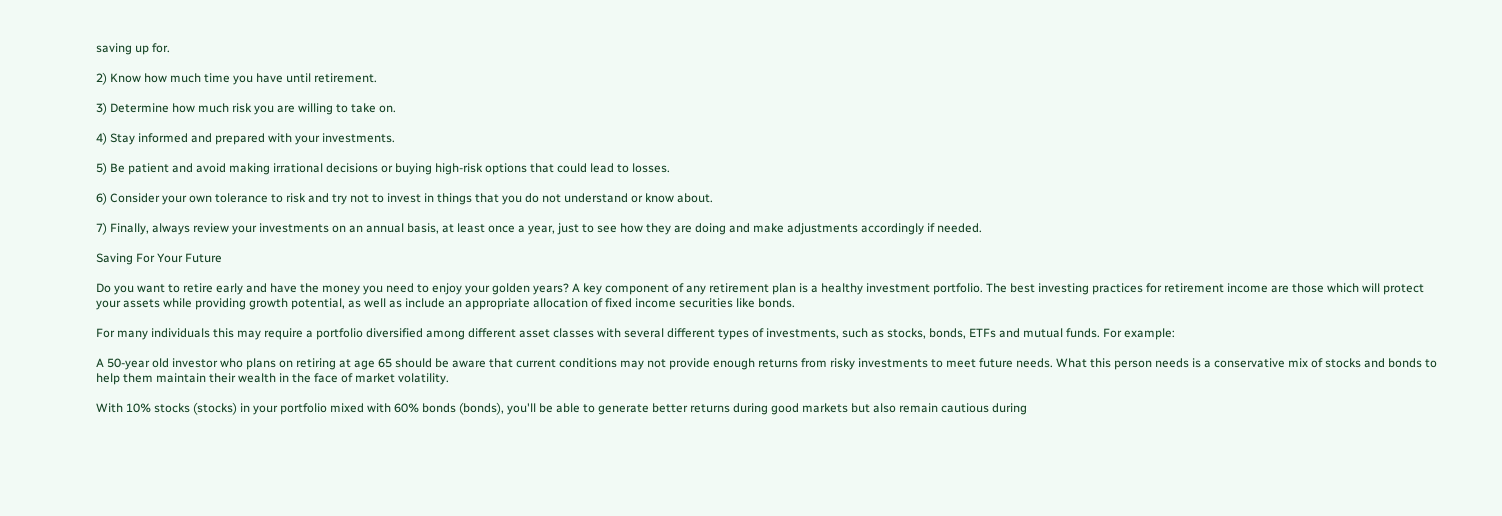saving up for.

2) Know how much time you have until retirement.

3) Determine how much risk you are willing to take on.

4) Stay informed and prepared with your investments.

5) Be patient and avoid making irrational decisions or buying high-risk options that could lead to losses.

6) Consider your own tolerance to risk and try not to invest in things that you do not understand or know about.

7) Finally, always review your investments on an annual basis, at least once a year, just to see how they are doing and make adjustments accordingly if needed.

Saving For Your Future

Do you want to retire early and have the money you need to enjoy your golden years? A key component of any retirement plan is a healthy investment portfolio. The best investing practices for retirement income are those which will protect your assets while providing growth potential, as well as include an appropriate allocation of fixed income securities like bonds.

For many individuals this may require a portfolio diversified among different asset classes with several different types of investments, such as stocks, bonds, ETFs and mutual funds. For example:

A 50-year old investor who plans on retiring at age 65 should be aware that current conditions may not provide enough returns from risky investments to meet future needs. What this person needs is a conservative mix of stocks and bonds to help them maintain their wealth in the face of market volatility.

With 10% stocks (stocks) in your portfolio mixed with 60% bonds (bonds), you'll be able to generate better returns during good markets but also remain cautious during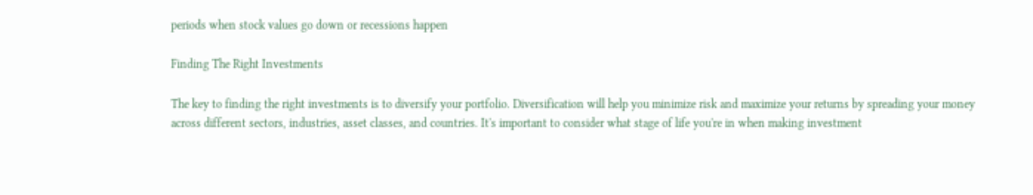periods when stock values go down or recessions happen

Finding The Right Investments

The key to finding the right investments is to diversify your portfolio. Diversification will help you minimize risk and maximize your returns by spreading your money across different sectors, industries, asset classes, and countries. It's important to consider what stage of life you're in when making investment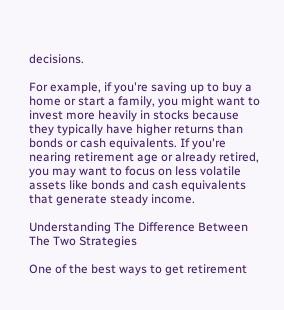decisions.

For example, if you're saving up to buy a home or start a family, you might want to invest more heavily in stocks because they typically have higher returns than bonds or cash equivalents. If you're nearing retirement age or already retired, you may want to focus on less volatile assets like bonds and cash equivalents that generate steady income.

Understanding The Difference Between The Two Strategies

One of the best ways to get retirement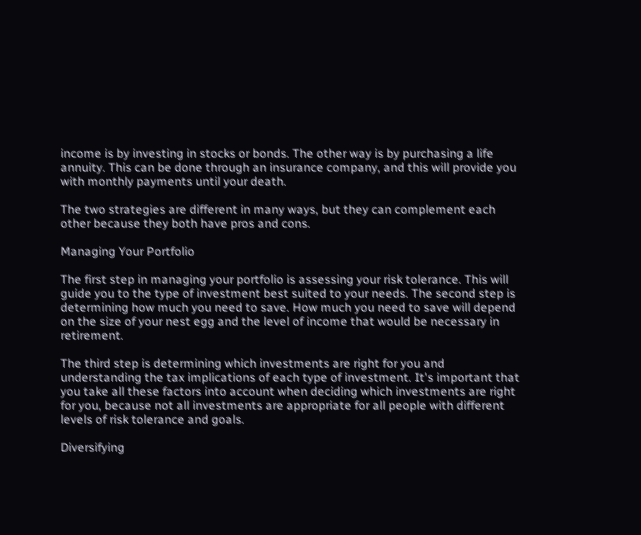income is by investing in stocks or bonds. The other way is by purchasing a life annuity. This can be done through an insurance company, and this will provide you with monthly payments until your death.

The two strategies are different in many ways, but they can complement each other because they both have pros and cons.

Managing Your Portfolio

The first step in managing your portfolio is assessing your risk tolerance. This will guide you to the type of investment best suited to your needs. The second step is determining how much you need to save. How much you need to save will depend on the size of your nest egg and the level of income that would be necessary in retirement.

The third step is determining which investments are right for you and understanding the tax implications of each type of investment. It's important that you take all these factors into account when deciding which investments are right for you, because not all investments are appropriate for all people with different levels of risk tolerance and goals.

Diversifying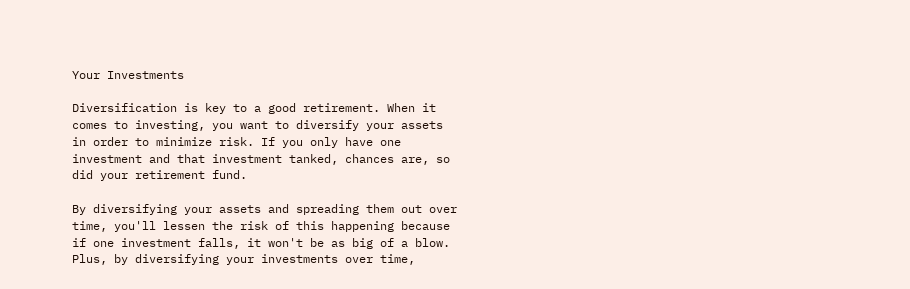Your Investments

Diversification is key to a good retirement. When it comes to investing, you want to diversify your assets in order to minimize risk. If you only have one investment and that investment tanked, chances are, so did your retirement fund.

By diversifying your assets and spreading them out over time, you'll lessen the risk of this happening because if one investment falls, it won't be as big of a blow. Plus, by diversifying your investments over time,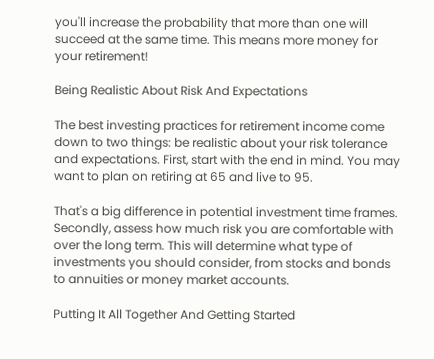you'll increase the probability that more than one will succeed at the same time. This means more money for your retirement!

Being Realistic About Risk And Expectations

The best investing practices for retirement income come down to two things: be realistic about your risk tolerance and expectations. First, start with the end in mind. You may want to plan on retiring at 65 and live to 95.

That's a big difference in potential investment time frames. Secondly, assess how much risk you are comfortable with over the long term. This will determine what type of investments you should consider, from stocks and bonds to annuities or money market accounts.

Putting It All Together And Getting Started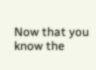Now that you know the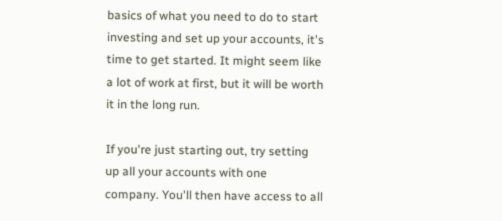basics of what you need to do to start investing and set up your accounts, it's time to get started. It might seem like a lot of work at first, but it will be worth it in the long run.

If you're just starting out, try setting up all your accounts with one company. You'll then have access to all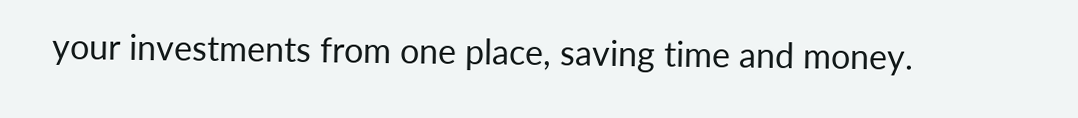your investments from one place, saving time and money.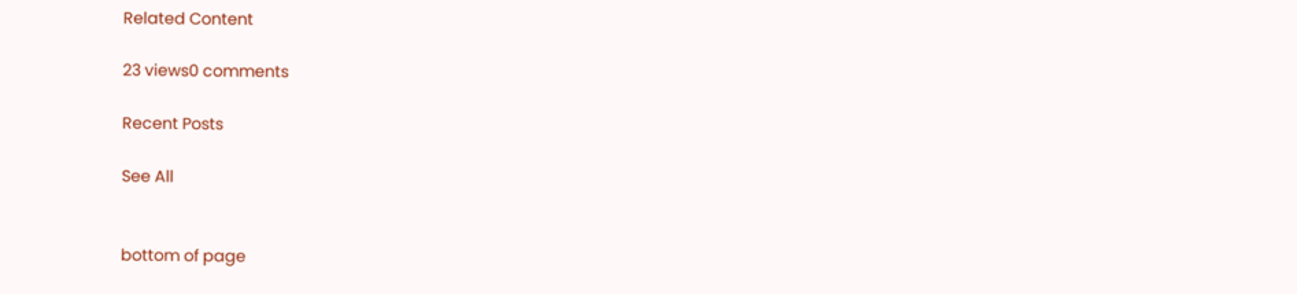Related Content

23 views0 comments

Recent Posts

See All


bottom of page